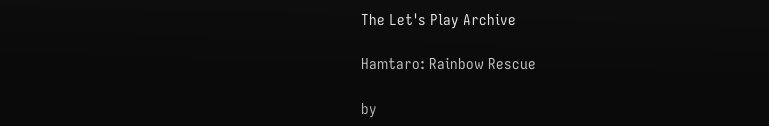The Let's Play Archive

Hamtaro: Rainbow Rescue

by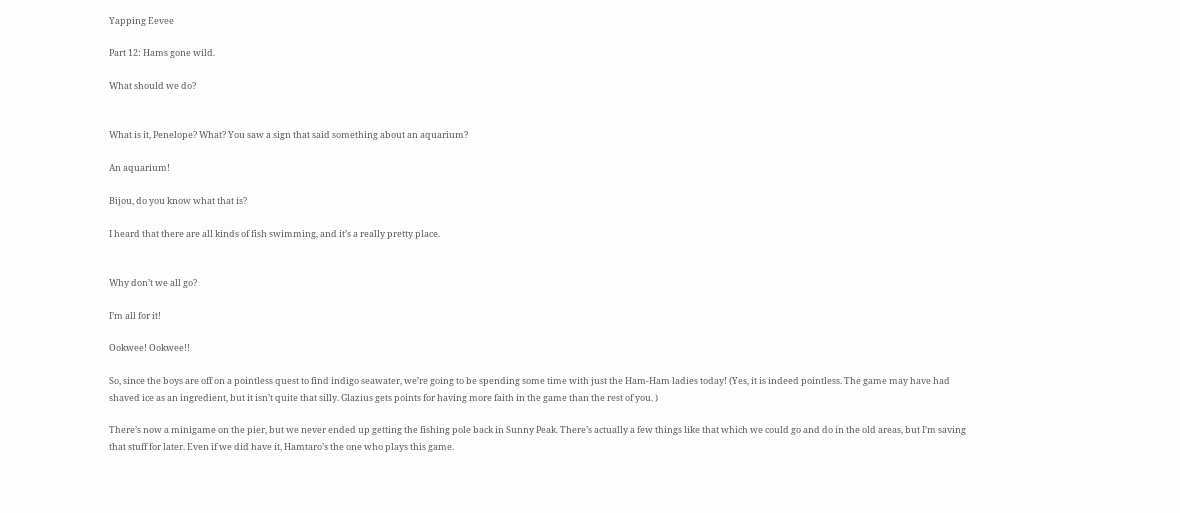Yapping Eevee

Part 12: Hams gone wild.

What should we do?


What is it, Penelope? What? You saw a sign that said something about an aquarium?

An aquarium!

Bijou, do you know what that is?

I heard that there are all kinds of fish swimming, and it’s a really pretty place.


Why don’t we all go?

I’m all for it!

Ookwee! Ookwee!!

So, since the boys are off on a pointless quest to find indigo seawater, we’re going to be spending some time with just the Ham-Ham ladies today! (Yes, it is indeed pointless. The game may have had shaved ice as an ingredient, but it isn’t quite that silly. Glazius gets points for having more faith in the game than the rest of you. )

There’s now a minigame on the pier, but we never ended up getting the fishing pole back in Sunny Peak. There’s actually a few things like that which we could go and do in the old areas, but I’m saving that stuff for later. Even if we did have it, Hamtaro’s the one who plays this game.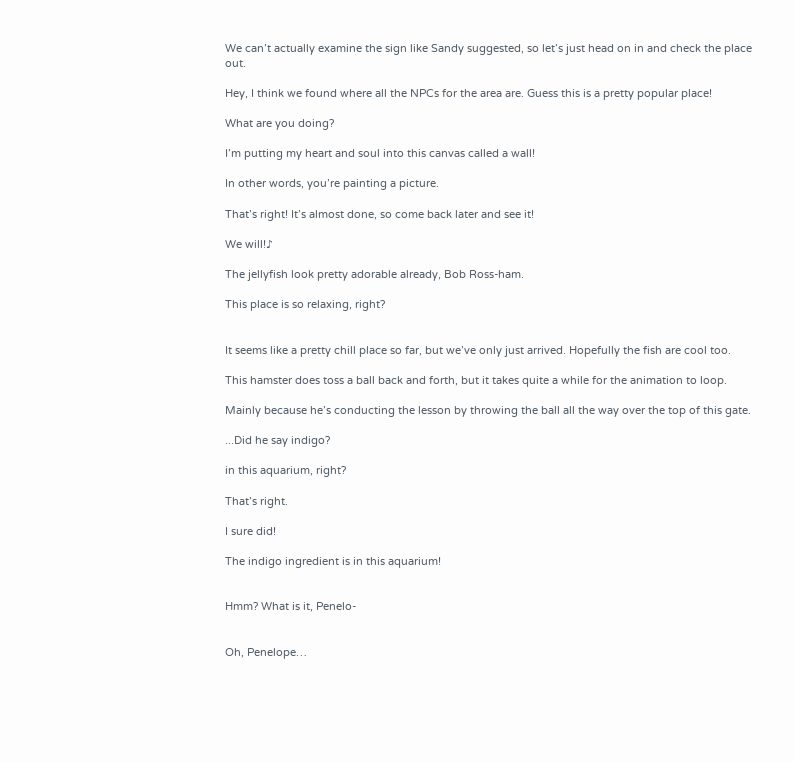We can’t actually examine the sign like Sandy suggested, so let’s just head on in and check the place out.

Hey, I think we found where all the NPCs for the area are. Guess this is a pretty popular place!

What are you doing?

I’m putting my heart and soul into this canvas called a wall!

In other words, you’re painting a picture.

That’s right! It’s almost done, so come back later and see it!

We will!♪

The jellyfish look pretty adorable already, Bob Ross-ham.

This place is so relaxing, right?


It seems like a pretty chill place so far, but we’ve only just arrived. Hopefully the fish are cool too.

This hamster does toss a ball back and forth, but it takes quite a while for the animation to loop.

Mainly because he’s conducting the lesson by throwing the ball all the way over the top of this gate.

...Did he say indigo?

in this aquarium, right?

That’s right.

I sure did!

The indigo ingredient is in this aquarium!


Hmm? What is it, Penelo-


Oh, Penelope…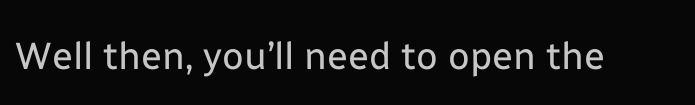Well then, you’ll need to open the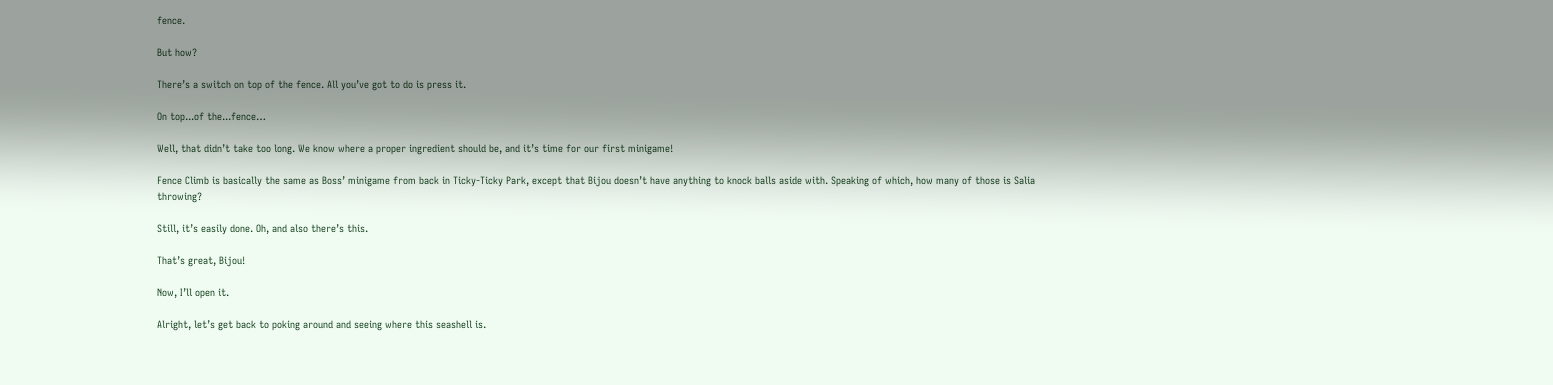fence.

But how?

There’s a switch on top of the fence. All you’ve got to do is press it.

On top...of the...fence…

Well, that didn’t take too long. We know where a proper ingredient should be, and it’s time for our first minigame!

Fence Climb is basically the same as Boss’ minigame from back in Ticky-Ticky Park, except that Bijou doesn’t have anything to knock balls aside with. Speaking of which, how many of those is Salia throwing?

Still, it’s easily done. Oh, and also there’s this.

That’s great, Bijou!

Now, I’ll open it.

Alright, let’s get back to poking around and seeing where this seashell is.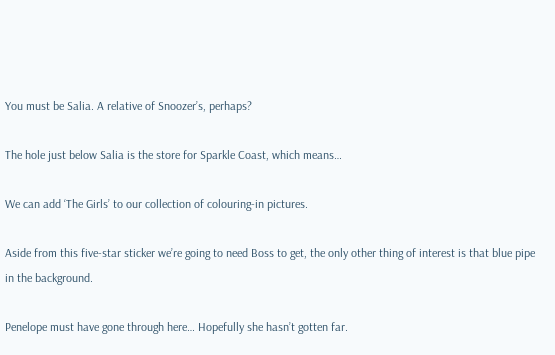You must be Salia. A relative of Snoozer’s, perhaps?

The hole just below Salia is the store for Sparkle Coast, which means…

We can add ‘The Girls’ to our collection of colouring-in pictures.

Aside from this five-star sticker we’re going to need Boss to get, the only other thing of interest is that blue pipe in the background.

Penelope must have gone through here… Hopefully she hasn’t gotten far.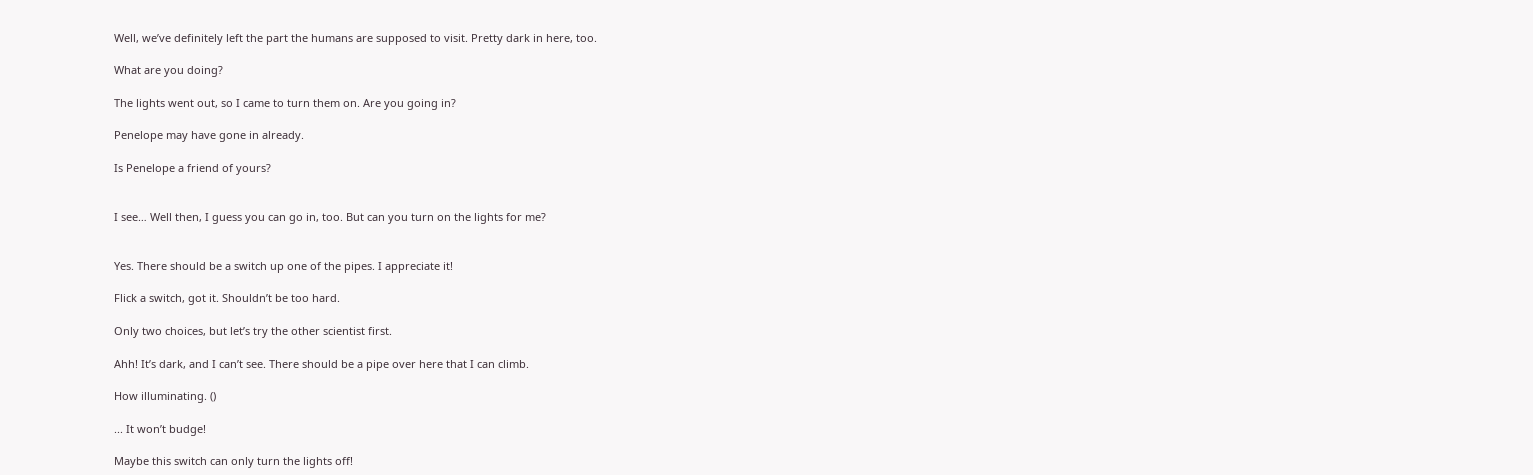Well, we’ve definitely left the part the humans are supposed to visit. Pretty dark in here, too.

What are you doing?

The lights went out, so I came to turn them on. Are you going in?

Penelope may have gone in already.

Is Penelope a friend of yours?


I see… Well then, I guess you can go in, too. But can you turn on the lights for me?


Yes. There should be a switch up one of the pipes. I appreciate it!

Flick a switch, got it. Shouldn’t be too hard.

Only two choices, but let’s try the other scientist first.

Ahh! It’s dark, and I can’t see. There should be a pipe over here that I can climb.

How illuminating. ()

... It won’t budge!

Maybe this switch can only turn the lights off!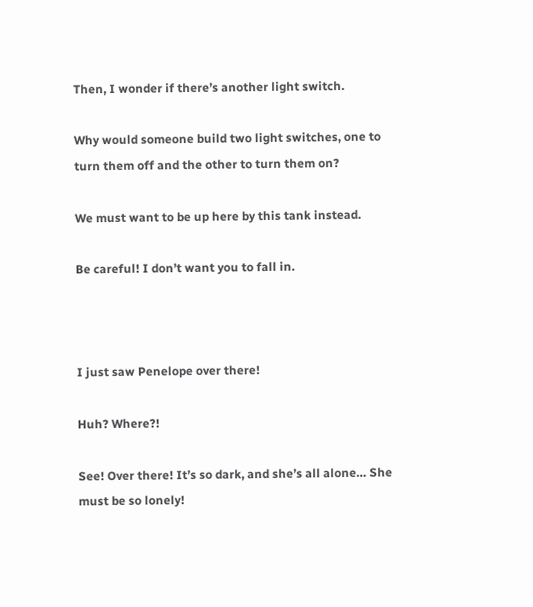Then, I wonder if there’s another light switch.

Why would someone build two light switches, one to turn them off and the other to turn them on?

We must want to be up here by this tank instead.

Be careful! I don’t want you to fall in.



I just saw Penelope over there!

Huh? Where?!

See! Over there! It’s so dark, and she’s all alone… She must be so lonely!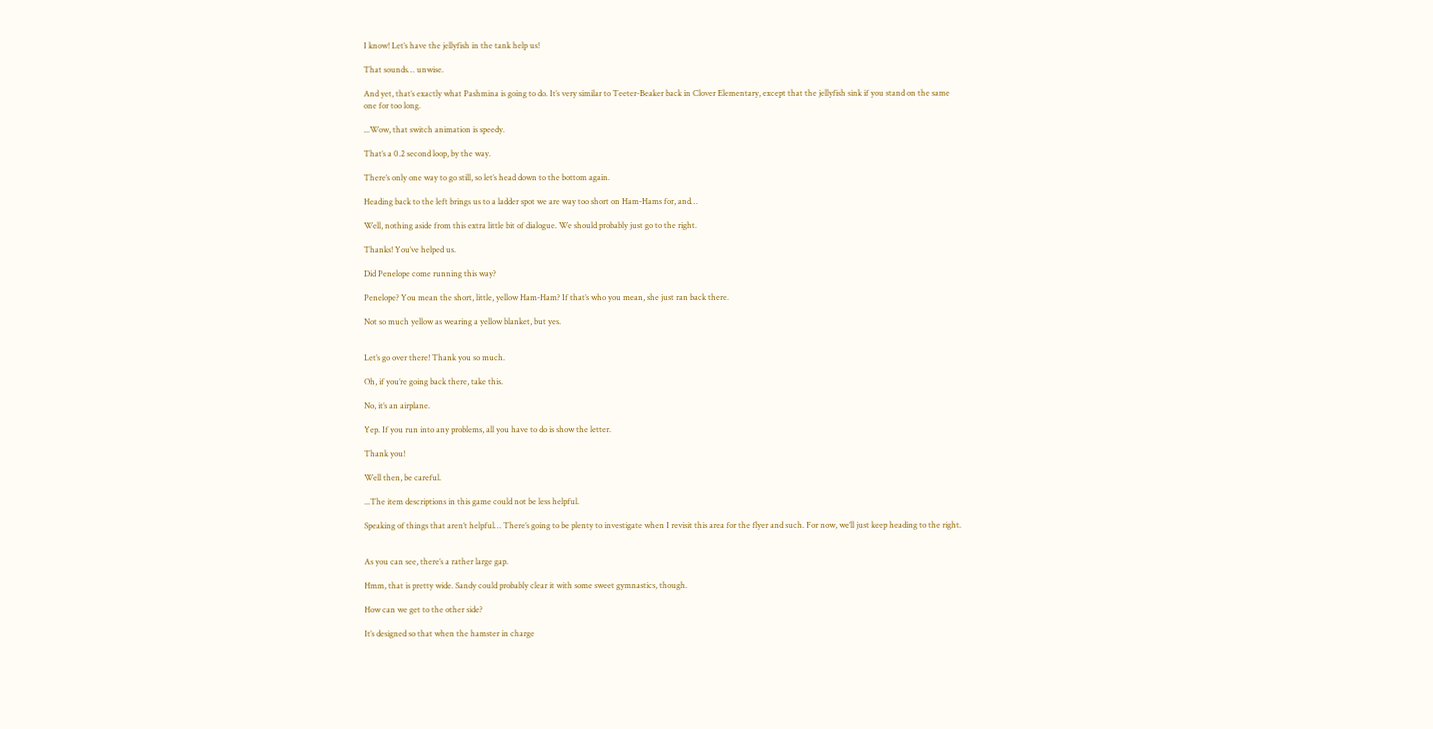I know! Let’s have the jellyfish in the tank help us!

That sounds… unwise.

And yet, that’s exactly what Pashmina is going to do. It’s very similar to Teeter-Beaker back in Clover Elementary, except that the jellyfish sink if you stand on the same one for too long.

...Wow, that switch animation is speedy.

That’s a 0.2 second loop, by the way.

There’s only one way to go still, so let’s head down to the bottom again.

Heading back to the left brings us to a ladder spot we are way too short on Ham-Hams for, and…

Well, nothing aside from this extra little bit of dialogue. We should probably just go to the right.

Thanks! You’ve helped us.

Did Penelope come running this way?

Penelope? You mean the short, little, yellow Ham-Ham? If that’s who you mean, she just ran back there.

Not so much yellow as wearing a yellow blanket, but yes.


Let’s go over there! Thank you so much.

Oh, if you’re going back there, take this.

No, it’s an airplane.

Yep. If you run into any problems, all you have to do is show the letter.

Thank you!

Well then, be careful.

...The item descriptions in this game could not be less helpful.

Speaking of things that aren’t helpful… There’s going to be plenty to investigate when I revisit this area for the flyer and such. For now, we’ll just keep heading to the right.


As you can see, there’s a rather large gap.

Hmm, that is pretty wide. Sandy could probably clear it with some sweet gymnastics, though.

How can we get to the other side?

It’s designed so that when the hamster in charge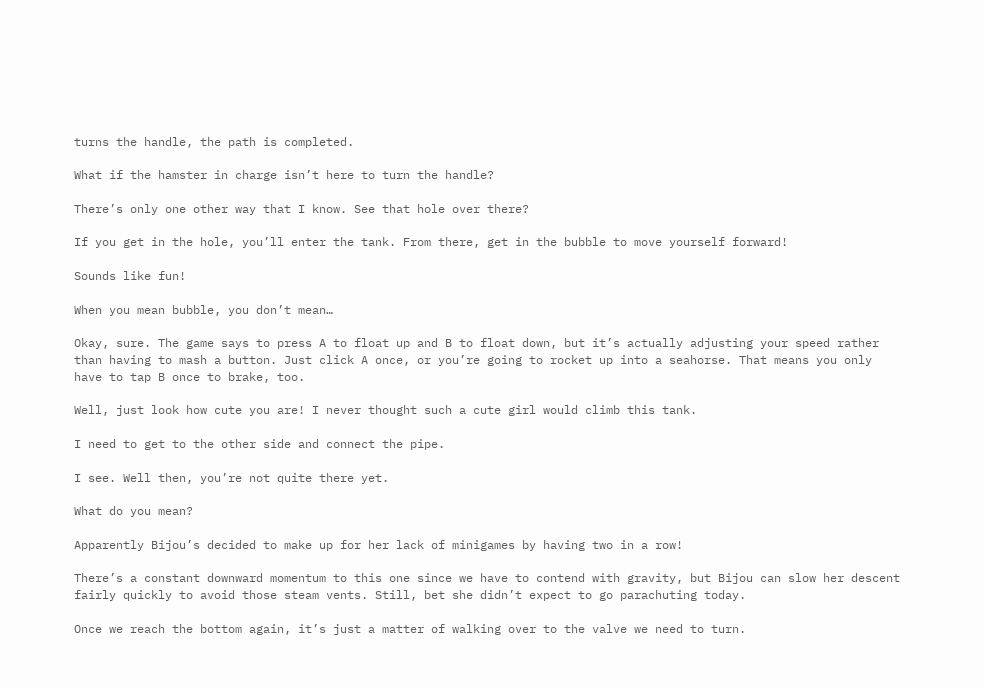turns the handle, the path is completed.

What if the hamster in charge isn’t here to turn the handle?

There’s only one other way that I know. See that hole over there?

If you get in the hole, you’ll enter the tank. From there, get in the bubble to move yourself forward!

Sounds like fun!

When you mean bubble, you don’t mean…

Okay, sure. The game says to press A to float up and B to float down, but it’s actually adjusting your speed rather than having to mash a button. Just click A once, or you’re going to rocket up into a seahorse. That means you only have to tap B once to brake, too.

Well, just look how cute you are! I never thought such a cute girl would climb this tank.

I need to get to the other side and connect the pipe.

I see. Well then, you’re not quite there yet.

What do you mean?

Apparently Bijou’s decided to make up for her lack of minigames by having two in a row!

There’s a constant downward momentum to this one since we have to contend with gravity, but Bijou can slow her descent fairly quickly to avoid those steam vents. Still, bet she didn’t expect to go parachuting today.

Once we reach the bottom again, it’s just a matter of walking over to the valve we need to turn.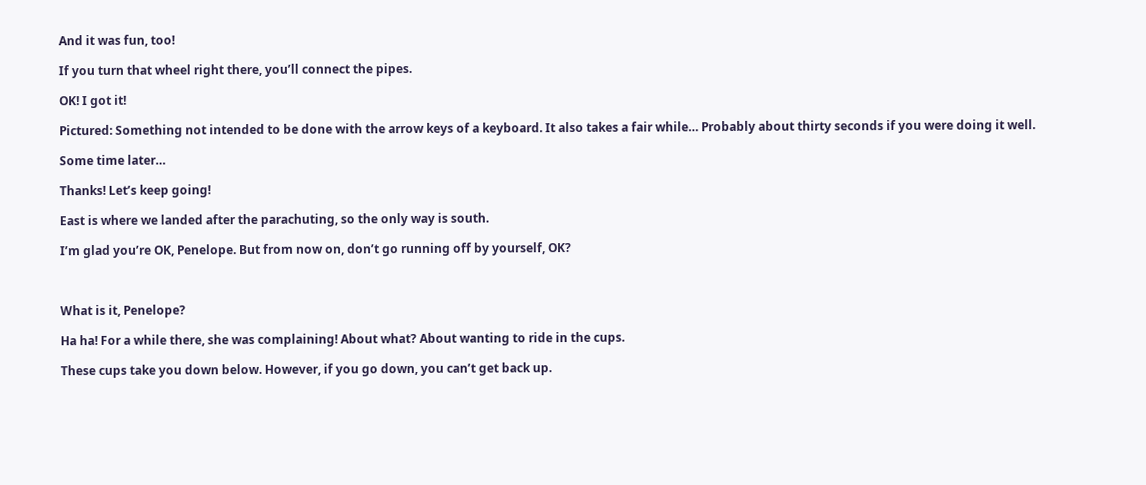And it was fun, too!

If you turn that wheel right there, you’ll connect the pipes.

OK! I got it!

Pictured: Something not intended to be done with the arrow keys of a keyboard. It also takes a fair while… Probably about thirty seconds if you were doing it well.

Some time later…

Thanks! Let’s keep going!

East is where we landed after the parachuting, so the only way is south.

I’m glad you’re OK, Penelope. But from now on, don’t go running off by yourself, OK?



What is it, Penelope?

Ha ha! For a while there, she was complaining! About what? About wanting to ride in the cups.

These cups take you down below. However, if you go down, you can’t get back up.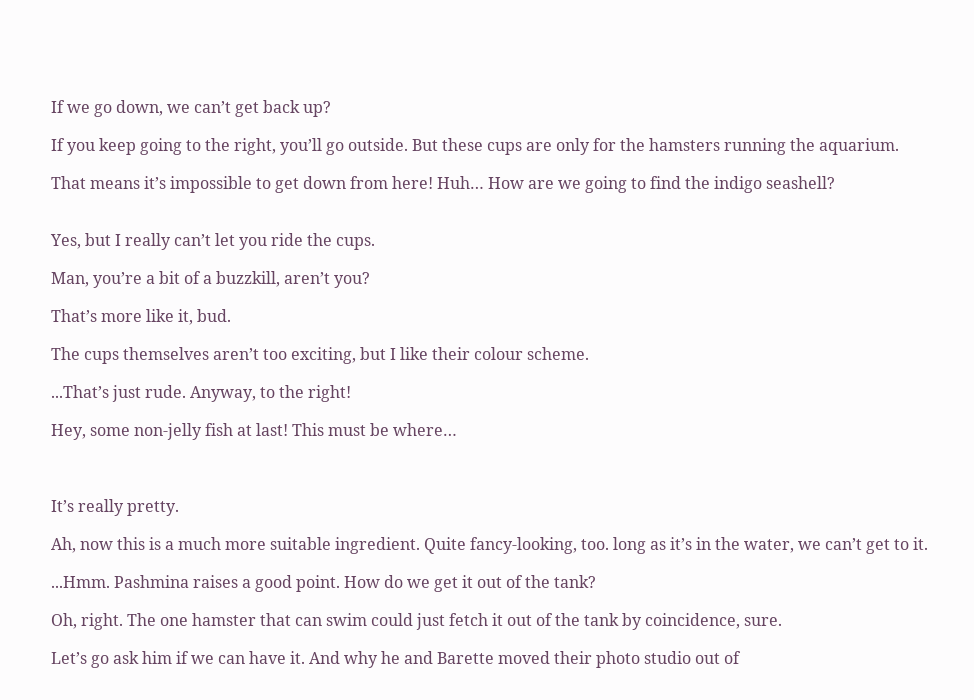If we go down, we can’t get back up?

If you keep going to the right, you’ll go outside. But these cups are only for the hamsters running the aquarium.

That means it’s impossible to get down from here! Huh… How are we going to find the indigo seashell?


Yes, but I really can’t let you ride the cups.

Man, you’re a bit of a buzzkill, aren’t you?

That’s more like it, bud.

The cups themselves aren’t too exciting, but I like their colour scheme.

...That’s just rude. Anyway, to the right!

Hey, some non-jelly fish at last! This must be where…



It’s really pretty.

Ah, now this is a much more suitable ingredient. Quite fancy-looking, too. long as it’s in the water, we can’t get to it.

...Hmm. Pashmina raises a good point. How do we get it out of the tank?

Oh, right. The one hamster that can swim could just fetch it out of the tank by coincidence, sure.

Let’s go ask him if we can have it. And why he and Barette moved their photo studio out of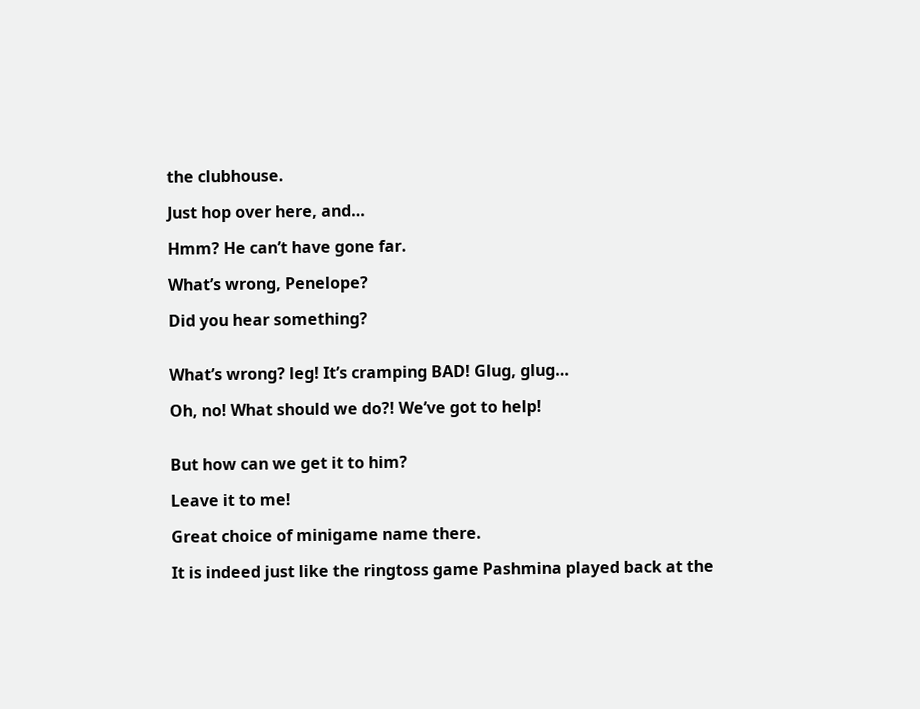the clubhouse.

Just hop over here, and…

Hmm? He can’t have gone far.

What’s wrong, Penelope?

Did you hear something?


What’s wrong? leg! It’s cramping BAD! Glug, glug…

Oh, no! What should we do?! We’ve got to help!


But how can we get it to him?

Leave it to me!

Great choice of minigame name there.

It is indeed just like the ringtoss game Pashmina played back at the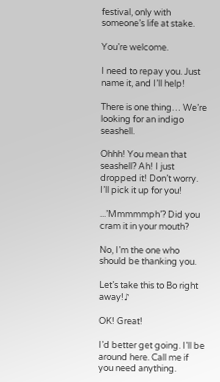festival, only with someone’s life at stake.

You’re welcome.

I need to repay you. Just name it, and I’ll help!

There is one thing… We’re looking for an indigo seashell.

Ohhh! You mean that seashell? Ah! I just dropped it! Don’t worry. I’ll pick it up for you!

...’Mmmmmph’? Did you cram it in your mouth?

No, I’m the one who should be thanking you.

Let’s take this to Bo right away!♪

OK! Great!

I’d better get going. I’ll be around here. Call me if you need anything.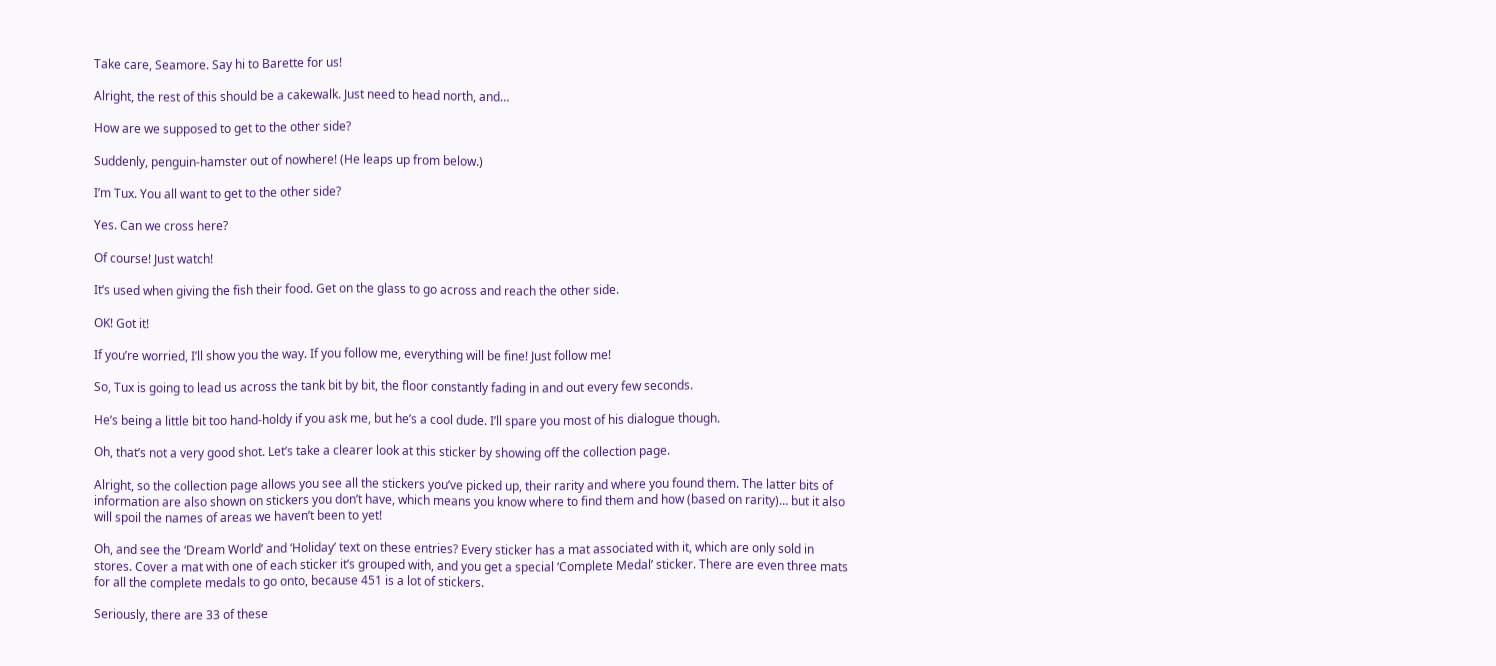Take care, Seamore. Say hi to Barette for us!

Alright, the rest of this should be a cakewalk. Just need to head north, and…

How are we supposed to get to the other side?

Suddenly, penguin-hamster out of nowhere! (He leaps up from below.)

I’m Tux. You all want to get to the other side?

Yes. Can we cross here?

Of course! Just watch!

It’s used when giving the fish their food. Get on the glass to go across and reach the other side.

OK! Got it!

If you’re worried, I’ll show you the way. If you follow me, everything will be fine! Just follow me!

So, Tux is going to lead us across the tank bit by bit, the floor constantly fading in and out every few seconds.

He’s being a little bit too hand-holdy if you ask me, but he’s a cool dude. I’ll spare you most of his dialogue though.

Oh, that’s not a very good shot. Let’s take a clearer look at this sticker by showing off the collection page.

Alright, so the collection page allows you see all the stickers you’ve picked up, their rarity and where you found them. The latter bits of information are also shown on stickers you don’t have, which means you know where to find them and how (based on rarity)… but it also will spoil the names of areas we haven’t been to yet!

Oh, and see the ‘Dream World’ and ‘Holiday’ text on these entries? Every sticker has a mat associated with it, which are only sold in stores. Cover a mat with one of each sticker it’s grouped with, and you get a special ‘Complete Medal’ sticker. There are even three mats for all the complete medals to go onto, because 451 is a lot of stickers.

Seriously, there are 33 of these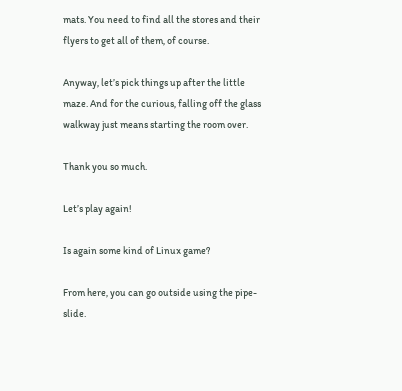mats. You need to find all the stores and their flyers to get all of them, of course.

Anyway, let’s pick things up after the little maze. And for the curious, falling off the glass walkway just means starting the room over.

Thank you so much.

Let’s play again!

Is again some kind of Linux game?

From here, you can go outside using the pipe-slide.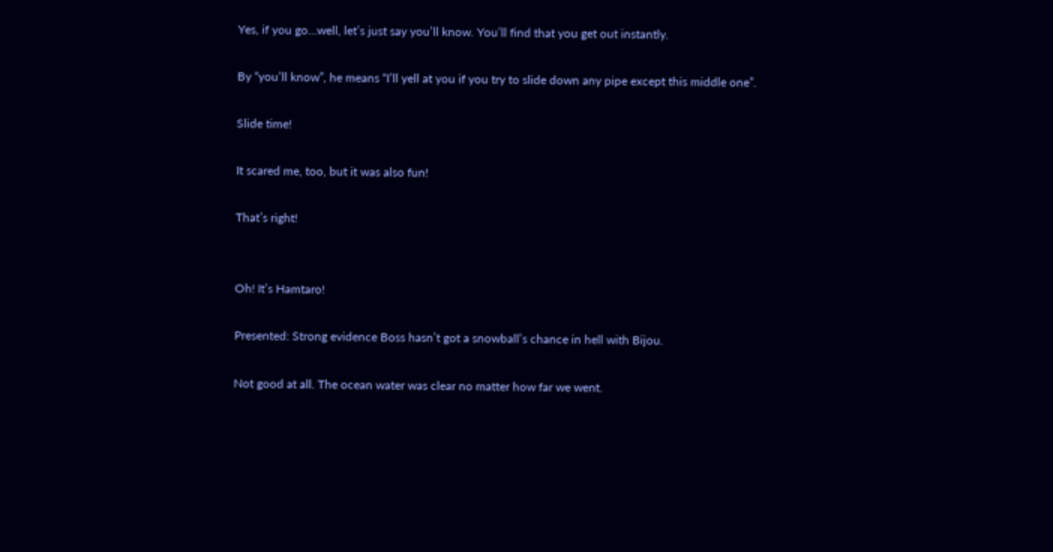Yes, if you go...well, let’s just say you’ll know. You’ll find that you get out instantly.

By “you’ll know”, he means “I’ll yell at you if you try to slide down any pipe except this middle one”.

Slide time!

It scared me, too, but it was also fun!

That’s right!


Oh! It’s Hamtaro!

Presented: Strong evidence Boss hasn’t got a snowball’s chance in hell with Bijou.

Not good at all. The ocean water was clear no matter how far we went.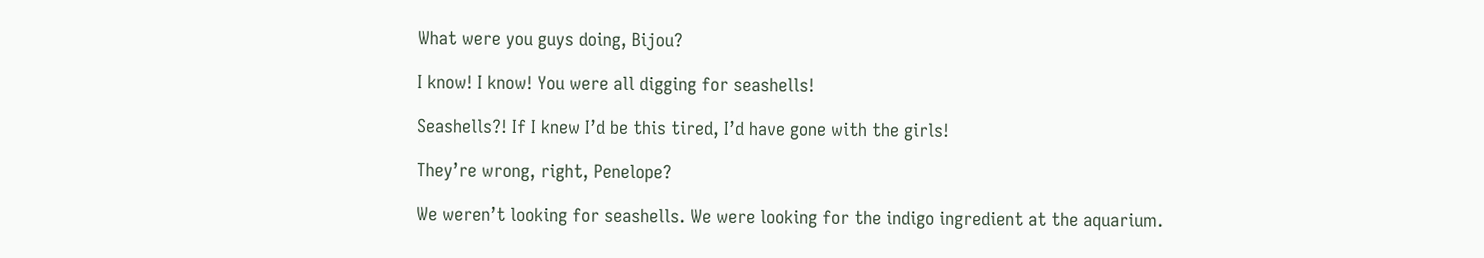What were you guys doing, Bijou?

I know! I know! You were all digging for seashells!

Seashells?! If I knew I’d be this tired, I’d have gone with the girls!

They’re wrong, right, Penelope?

We weren’t looking for seashells. We were looking for the indigo ingredient at the aquarium.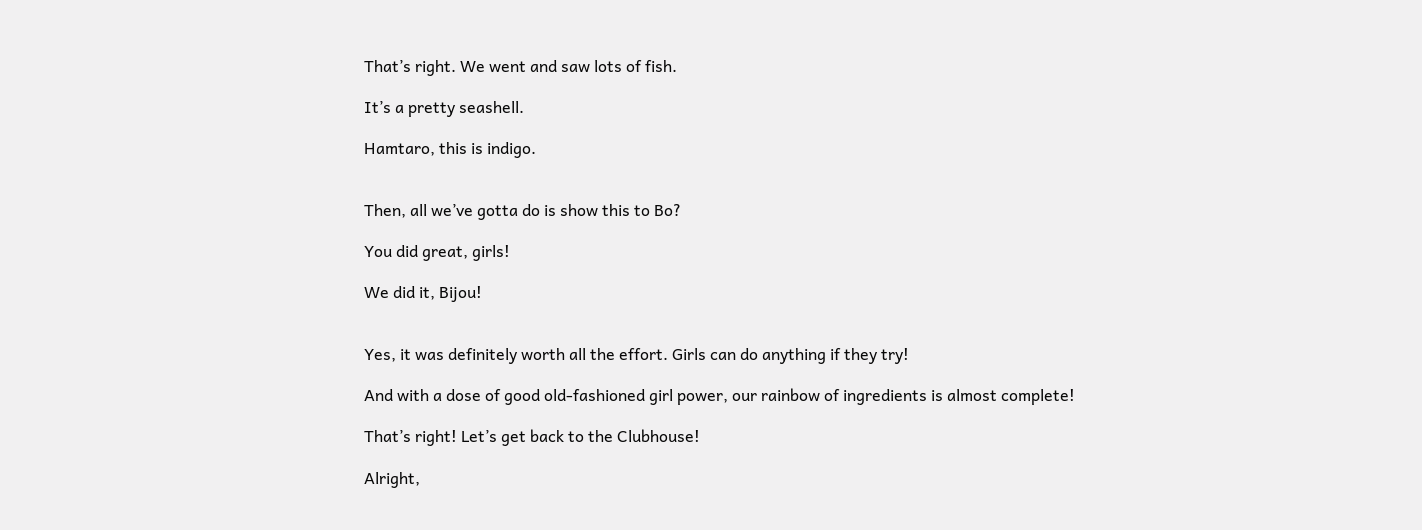That’s right. We went and saw lots of fish.

It’s a pretty seashell.

Hamtaro, this is indigo.


Then, all we’ve gotta do is show this to Bo?

You did great, girls!

We did it, Bijou!


Yes, it was definitely worth all the effort. Girls can do anything if they try!

And with a dose of good old-fashioned girl power, our rainbow of ingredients is almost complete!

That’s right! Let’s get back to the Clubhouse!

Alright,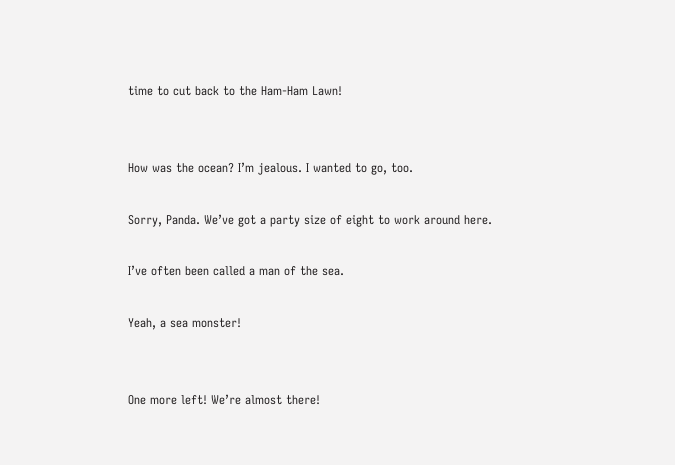time to cut back to the Ham-Ham Lawn!


How was the ocean? I’m jealous. I wanted to go, too.

Sorry, Panda. We’ve got a party size of eight to work around here.

I’ve often been called a man of the sea.

Yeah, a sea monster!


One more left! We’re almost there!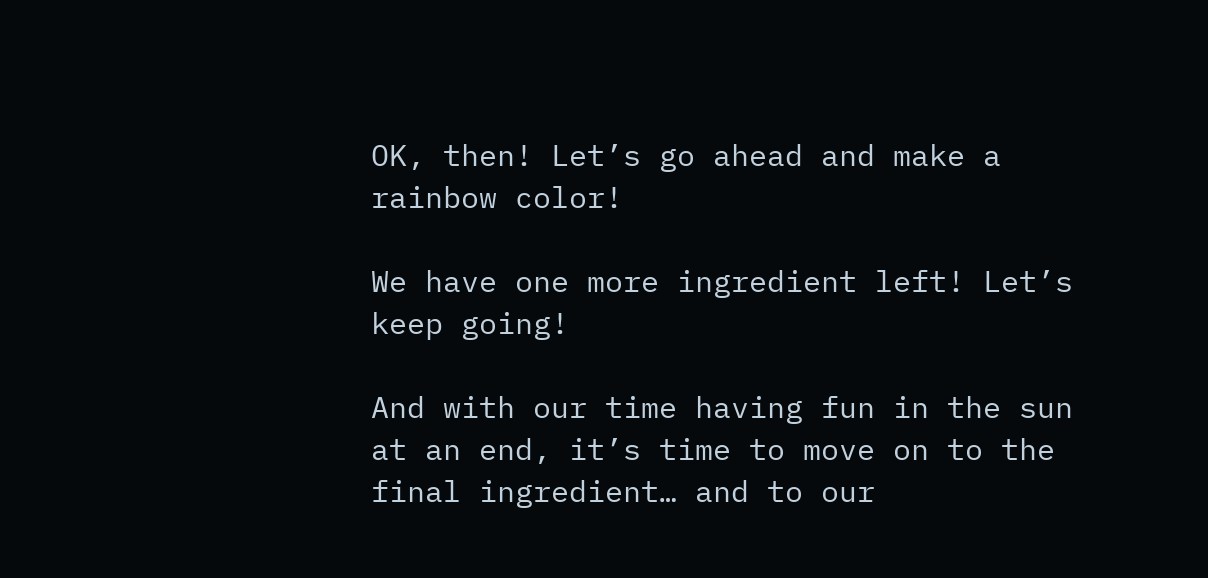OK, then! Let’s go ahead and make a rainbow color!

We have one more ingredient left! Let’s keep going!

And with our time having fun in the sun at an end, it’s time to move on to the final ingredient… and to our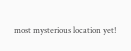most mysterious location yet!